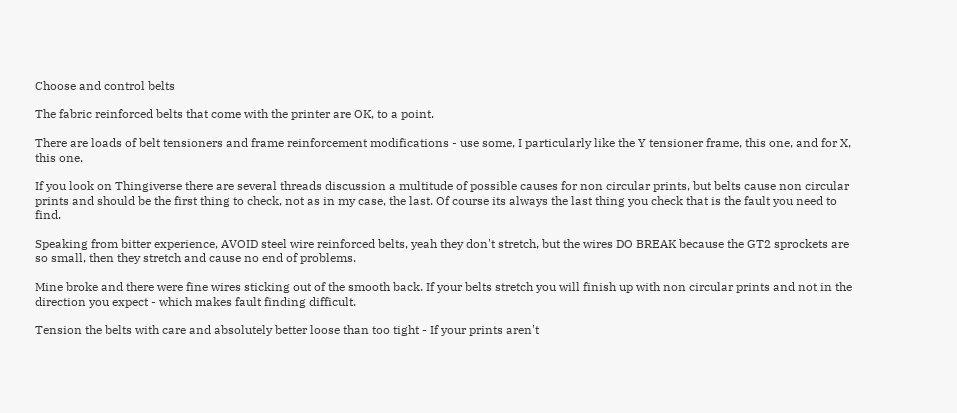Choose and control belts

The fabric reinforced belts that come with the printer are OK, to a point.

There are loads of belt tensioners and frame reinforcement modifications - use some, I particularly like the Y tensioner frame, this one, and for X, this one.

If you look on Thingiverse there are several threads discussion a multitude of possible causes for non circular prints, but belts cause non circular prints and should be the first thing to check, not as in my case, the last. Of course its always the last thing you check that is the fault you need to find.

Speaking from bitter experience, AVOID steel wire reinforced belts, yeah they don't stretch, but the wires DO BREAK because the GT2 sprockets are so small, then they stretch and cause no end of problems.

Mine broke and there were fine wires sticking out of the smooth back. If your belts stretch you will finish up with non circular prints and not in the direction you expect - which makes fault finding difficult.

Tension the belts with care and absolutely better loose than too tight - If your prints aren't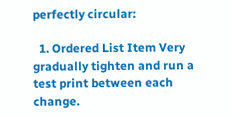perfectly circular:

  1. Ordered List Item Very gradually tighten and run a test print between each change.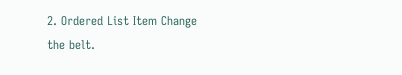2. Ordered List Item Change the belt.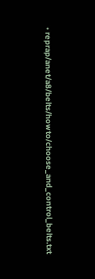• reprap/anet/a8/belts/howto/choose_and_control_belts.txt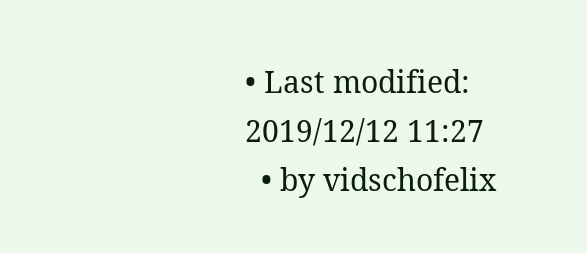• Last modified: 2019/12/12 11:27
  • by vidschofelix